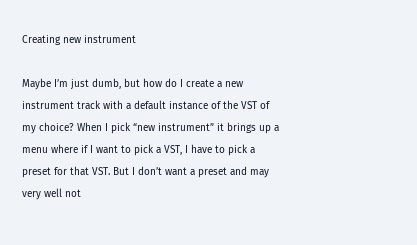Creating new instrument

Maybe I’m just dumb, but how do I create a new instrument track with a default instance of the VST of my choice? When I pick “new instrument” it brings up a menu where if I want to pick a VST, I have to pick a preset for that VST. But I don’t want a preset and may very well not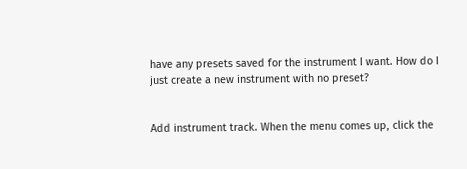have any presets saved for the instrument I want. How do I just create a new instrument with no preset?


Add instrument track. When the menu comes up, click the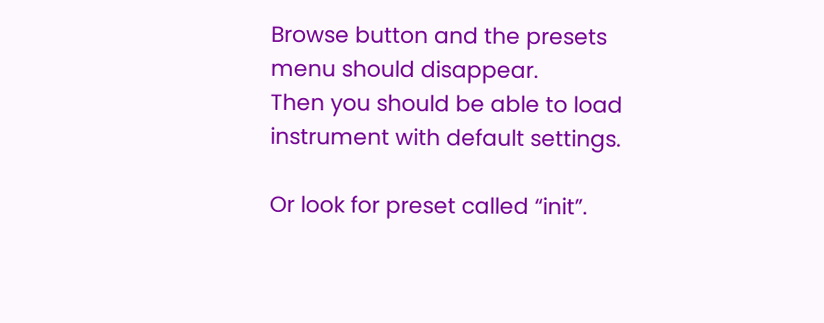Browse button and the presets menu should disappear.
Then you should be able to load instrument with default settings.

Or look for preset called “init”.